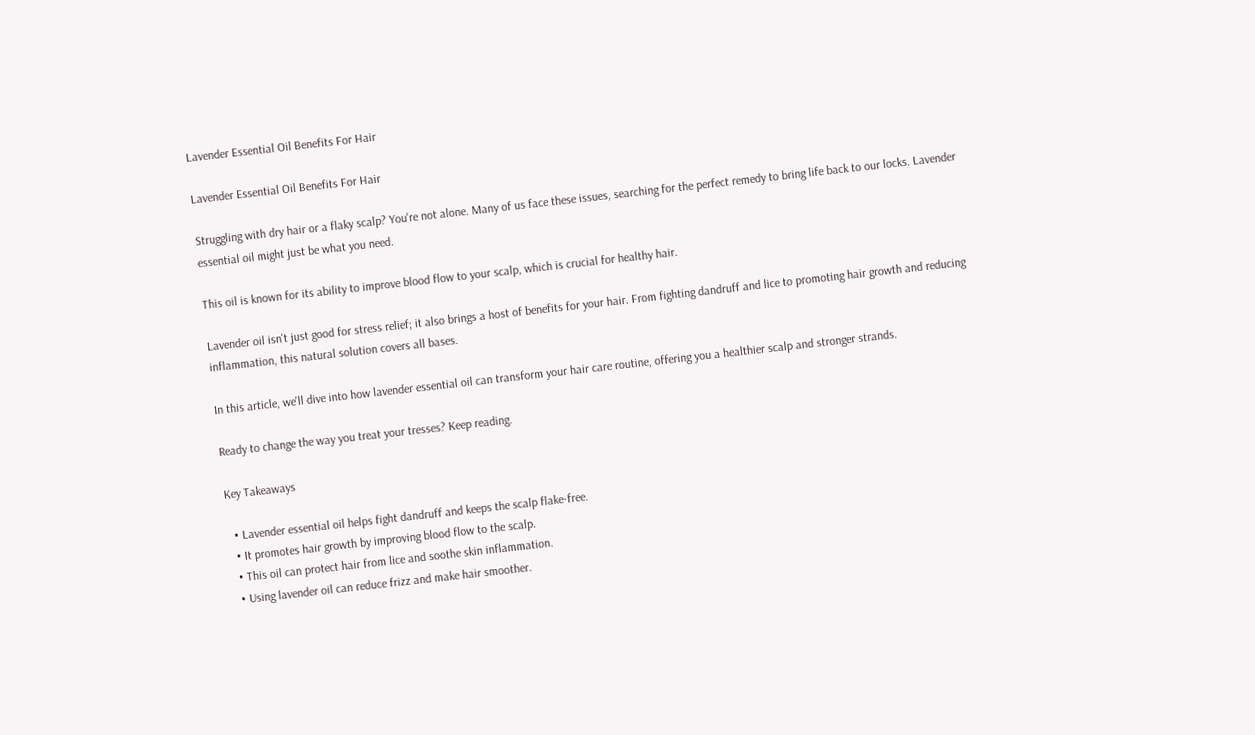Lavender Essential Oil Benefits For Hair

Lavender Essential Oil Benefits For Hair

Struggling with dry hair or a flaky scalp? You're not alone. Many of us face these issues, searching for the perfect remedy to bring life back to our locks. Lavender essential oil might just be what you need.

This oil is known for its ability to improve blood flow to your scalp, which is crucial for healthy hair.

Lavender oil isn't just good for stress relief; it also brings a host of benefits for your hair. From fighting dandruff and lice to promoting hair growth and reducing inflammation, this natural solution covers all bases.

In this article, we'll dive into how lavender essential oil can transform your hair care routine, offering you a healthier scalp and stronger strands.

Ready to change the way you treat your tresses? Keep reading.

Key Takeaways

  • Lavender essential oil helps fight dandruff and keeps the scalp flake-free.
  • It promotes hair growth by improving blood flow to the scalp.
  • This oil can protect hair from lice and soothe skin inflammation.
  • Using lavender oil can reduce frizz and make hair smoother.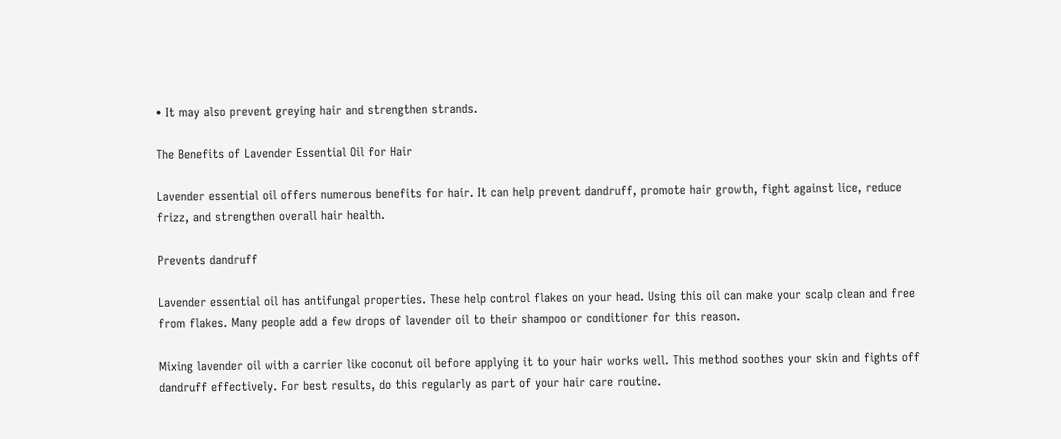• It may also prevent greying hair and strengthen strands.

The Benefits of Lavender Essential Oil for Hair

Lavender essential oil offers numerous benefits for hair. It can help prevent dandruff, promote hair growth, fight against lice, reduce frizz, and strengthen overall hair health.

Prevents dandruff

Lavender essential oil has antifungal properties. These help control flakes on your head. Using this oil can make your scalp clean and free from flakes. Many people add a few drops of lavender oil to their shampoo or conditioner for this reason.

Mixing lavender oil with a carrier like coconut oil before applying it to your hair works well. This method soothes your skin and fights off dandruff effectively. For best results, do this regularly as part of your hair care routine.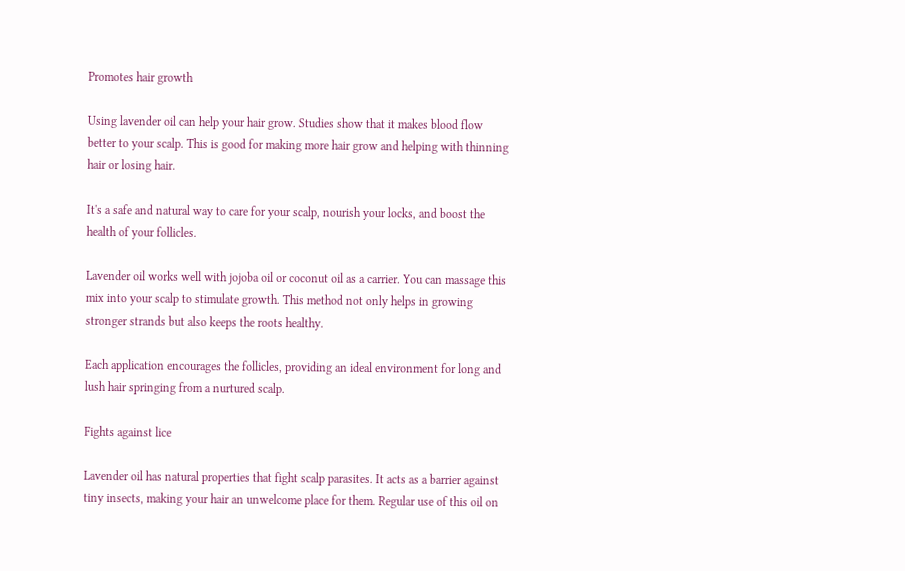Promotes hair growth

Using lavender oil can help your hair grow. Studies show that it makes blood flow better to your scalp. This is good for making more hair grow and helping with thinning hair or losing hair.

It's a safe and natural way to care for your scalp, nourish your locks, and boost the health of your follicles.

Lavender oil works well with jojoba oil or coconut oil as a carrier. You can massage this mix into your scalp to stimulate growth. This method not only helps in growing stronger strands but also keeps the roots healthy.

Each application encourages the follicles, providing an ideal environment for long and lush hair springing from a nurtured scalp.

Fights against lice

Lavender oil has natural properties that fight scalp parasites. It acts as a barrier against tiny insects, making your hair an unwelcome place for them. Regular use of this oil on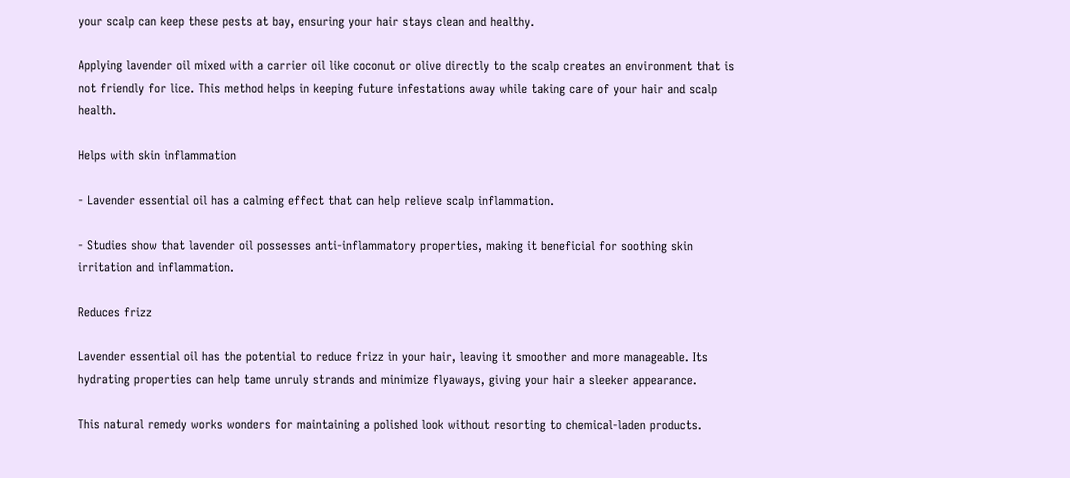your scalp can keep these pests at bay, ensuring your hair stays clean and healthy.

Applying lavender oil mixed with a carrier oil like coconut or olive directly to the scalp creates an environment that is not friendly for lice. This method helps in keeping future infestations away while taking care of your hair and scalp health.

Helps with skin inflammation

- Lavender essential oil has a calming effect that can help relieve scalp inflammation.

- Studies show that lavender oil possesses anti-inflammatory properties, making it beneficial for soothing skin irritation and inflammation.

Reduces frizz

Lavender essential oil has the potential to reduce frizz in your hair, leaving it smoother and more manageable. Its hydrating properties can help tame unruly strands and minimize flyaways, giving your hair a sleeker appearance.

This natural remedy works wonders for maintaining a polished look without resorting to chemical-laden products.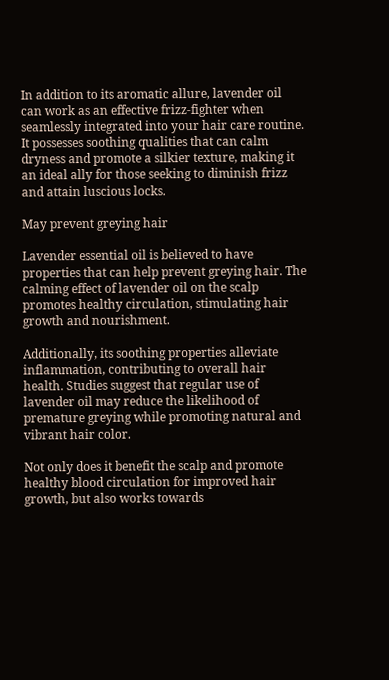In addition to its aromatic allure, lavender oil can work as an effective frizz-fighter when seamlessly integrated into your hair care routine. It possesses soothing qualities that can calm dryness and promote a silkier texture, making it an ideal ally for those seeking to diminish frizz and attain luscious locks.

May prevent greying hair

Lavender essential oil is believed to have properties that can help prevent greying hair. The calming effect of lavender oil on the scalp promotes healthy circulation, stimulating hair growth and nourishment.

Additionally, its soothing properties alleviate inflammation, contributing to overall hair health. Studies suggest that regular use of lavender oil may reduce the likelihood of premature greying while promoting natural and vibrant hair color.

Not only does it benefit the scalp and promote healthy blood circulation for improved hair growth, but also works towards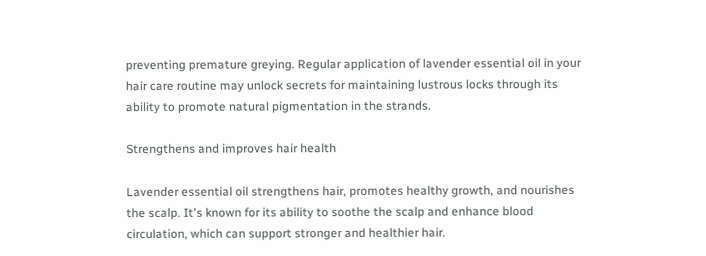preventing premature greying. Regular application of lavender essential oil in your hair care routine may unlock secrets for maintaining lustrous locks through its ability to promote natural pigmentation in the strands.

Strengthens and improves hair health

Lavender essential oil strengthens hair, promotes healthy growth, and nourishes the scalp. It's known for its ability to soothe the scalp and enhance blood circulation, which can support stronger and healthier hair.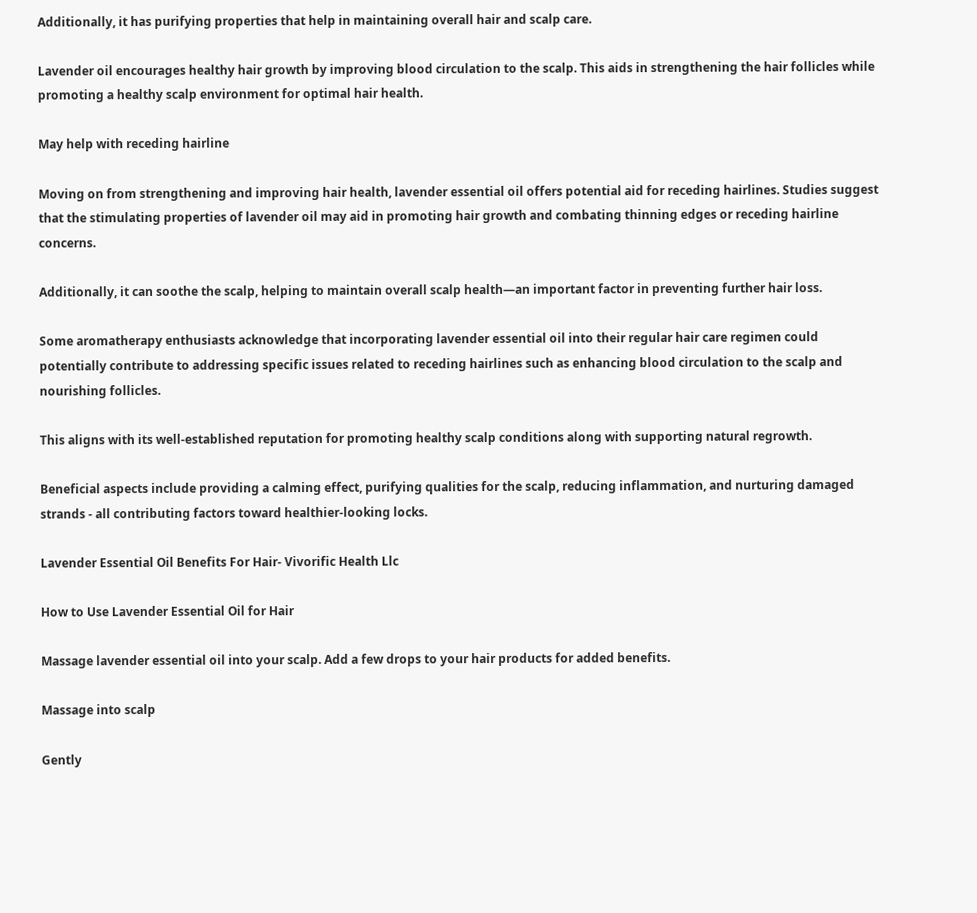Additionally, it has purifying properties that help in maintaining overall hair and scalp care.

Lavender oil encourages healthy hair growth by improving blood circulation to the scalp. This aids in strengthening the hair follicles while promoting a healthy scalp environment for optimal hair health.

May help with receding hairline

Moving on from strengthening and improving hair health, lavender essential oil offers potential aid for receding hairlines. Studies suggest that the stimulating properties of lavender oil may aid in promoting hair growth and combating thinning edges or receding hairline concerns.

Additionally, it can soothe the scalp, helping to maintain overall scalp health—an important factor in preventing further hair loss.

Some aromatherapy enthusiasts acknowledge that incorporating lavender essential oil into their regular hair care regimen could potentially contribute to addressing specific issues related to receding hairlines such as enhancing blood circulation to the scalp and nourishing follicles.

This aligns with its well-established reputation for promoting healthy scalp conditions along with supporting natural regrowth.

Beneficial aspects include providing a calming effect, purifying qualities for the scalp, reducing inflammation, and nurturing damaged strands - all contributing factors toward healthier-looking locks.

Lavender Essential Oil Benefits For Hair- Vivorific Health Llc

How to Use Lavender Essential Oil for Hair

Massage lavender essential oil into your scalp. Add a few drops to your hair products for added benefits.

Massage into scalp

Gently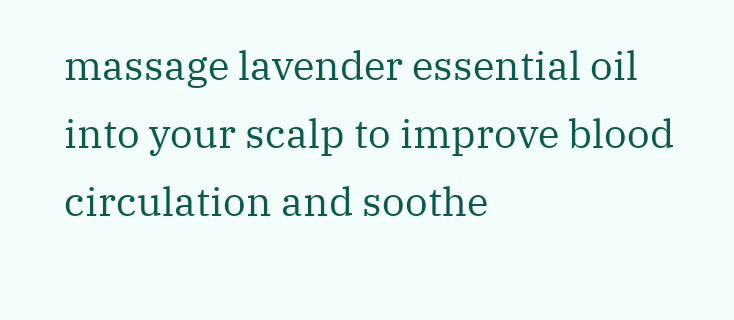massage lavender essential oil into your scalp to improve blood circulation and soothe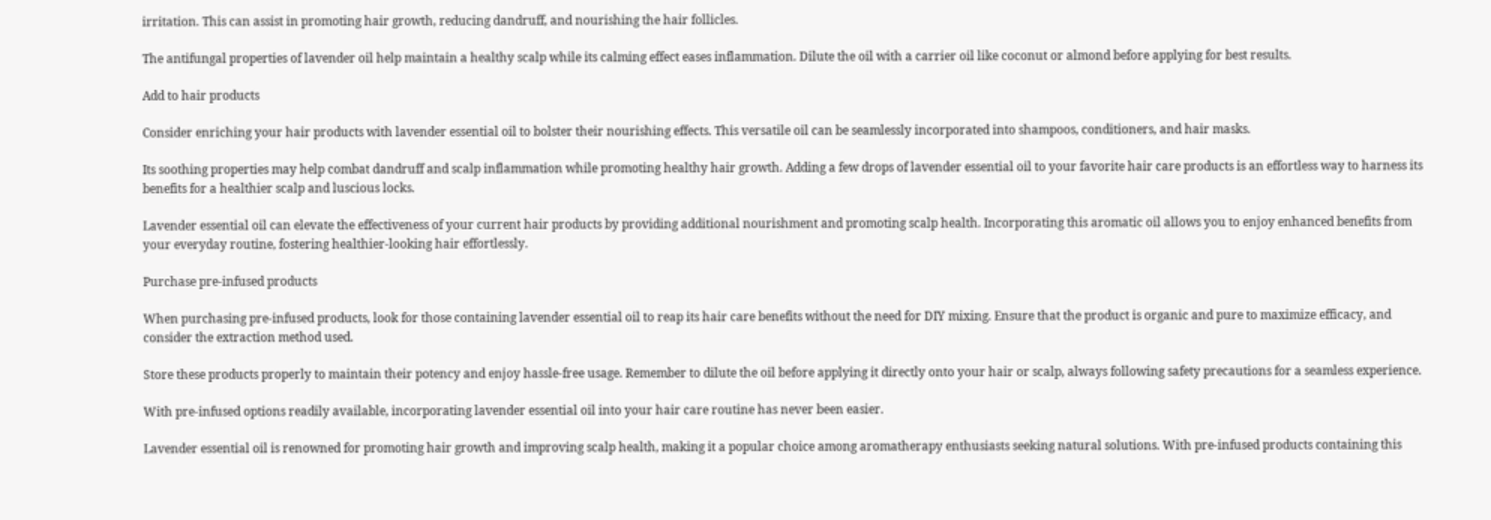irritation. This can assist in promoting hair growth, reducing dandruff, and nourishing the hair follicles.

The antifungal properties of lavender oil help maintain a healthy scalp while its calming effect eases inflammation. Dilute the oil with a carrier oil like coconut or almond before applying for best results.

Add to hair products

Consider enriching your hair products with lavender essential oil to bolster their nourishing effects. This versatile oil can be seamlessly incorporated into shampoos, conditioners, and hair masks.

Its soothing properties may help combat dandruff and scalp inflammation while promoting healthy hair growth. Adding a few drops of lavender essential oil to your favorite hair care products is an effortless way to harness its benefits for a healthier scalp and luscious locks.

Lavender essential oil can elevate the effectiveness of your current hair products by providing additional nourishment and promoting scalp health. Incorporating this aromatic oil allows you to enjoy enhanced benefits from your everyday routine, fostering healthier-looking hair effortlessly.

Purchase pre-infused products

When purchasing pre-infused products, look for those containing lavender essential oil to reap its hair care benefits without the need for DIY mixing. Ensure that the product is organic and pure to maximize efficacy, and consider the extraction method used.

Store these products properly to maintain their potency and enjoy hassle-free usage. Remember to dilute the oil before applying it directly onto your hair or scalp, always following safety precautions for a seamless experience.

With pre-infused options readily available, incorporating lavender essential oil into your hair care routine has never been easier.

Lavender essential oil is renowned for promoting hair growth and improving scalp health, making it a popular choice among aromatherapy enthusiasts seeking natural solutions. With pre-infused products containing this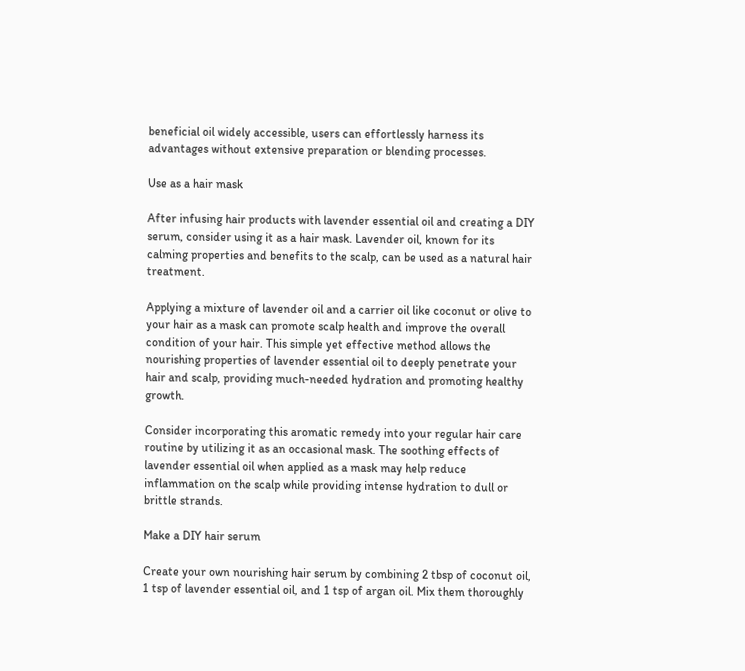beneficial oil widely accessible, users can effortlessly harness its advantages without extensive preparation or blending processes.

Use as a hair mask

After infusing hair products with lavender essential oil and creating a DIY serum, consider using it as a hair mask. Lavender oil, known for its calming properties and benefits to the scalp, can be used as a natural hair treatment.

Applying a mixture of lavender oil and a carrier oil like coconut or olive to your hair as a mask can promote scalp health and improve the overall condition of your hair. This simple yet effective method allows the nourishing properties of lavender essential oil to deeply penetrate your hair and scalp, providing much-needed hydration and promoting healthy growth.

Consider incorporating this aromatic remedy into your regular hair care routine by utilizing it as an occasional mask. The soothing effects of lavender essential oil when applied as a mask may help reduce inflammation on the scalp while providing intense hydration to dull or brittle strands.

Make a DIY hair serum

Create your own nourishing hair serum by combining 2 tbsp of coconut oil, 1 tsp of lavender essential oil, and 1 tsp of argan oil. Mix them thoroughly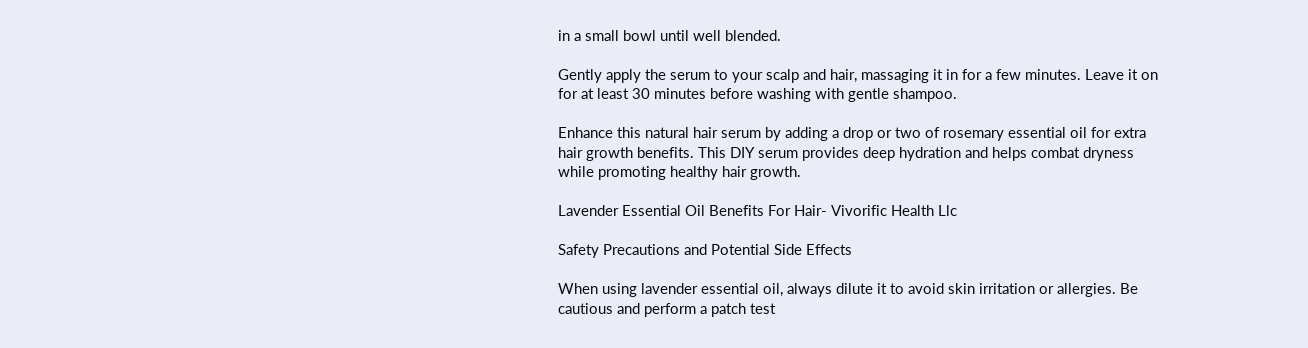in a small bowl until well blended.

Gently apply the serum to your scalp and hair, massaging it in for a few minutes. Leave it on for at least 30 minutes before washing with gentle shampoo.

Enhance this natural hair serum by adding a drop or two of rosemary essential oil for extra hair growth benefits. This DIY serum provides deep hydration and helps combat dryness while promoting healthy hair growth.

Lavender Essential Oil Benefits For Hair- Vivorific Health Llc

Safety Precautions and Potential Side Effects

When using lavender essential oil, always dilute it to avoid skin irritation or allergies. Be cautious and perform a patch test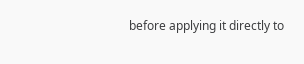before applying it directly to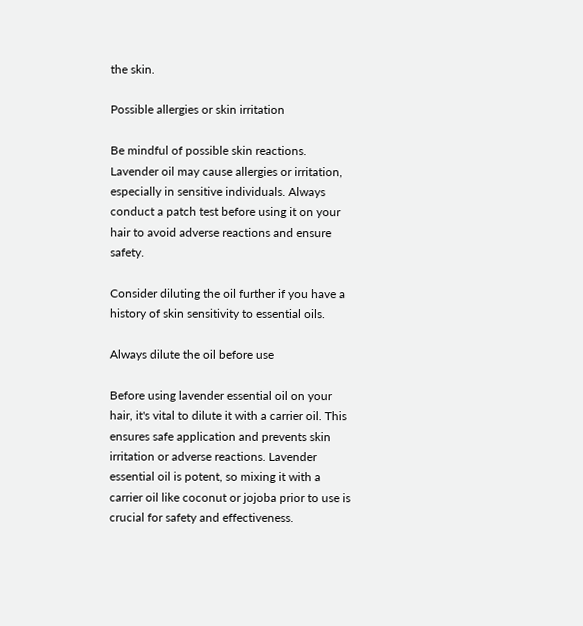the skin.

Possible allergies or skin irritation

Be mindful of possible skin reactions. Lavender oil may cause allergies or irritation, especially in sensitive individuals. Always conduct a patch test before using it on your hair to avoid adverse reactions and ensure safety.

Consider diluting the oil further if you have a history of skin sensitivity to essential oils.

Always dilute the oil before use

Before using lavender essential oil on your hair, it's vital to dilute it with a carrier oil. This ensures safe application and prevents skin irritation or adverse reactions. Lavender essential oil is potent, so mixing it with a carrier oil like coconut or jojoba prior to use is crucial for safety and effectiveness.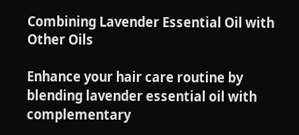Combining Lavender Essential Oil with Other Oils

Enhance your hair care routine by blending lavender essential oil with complementary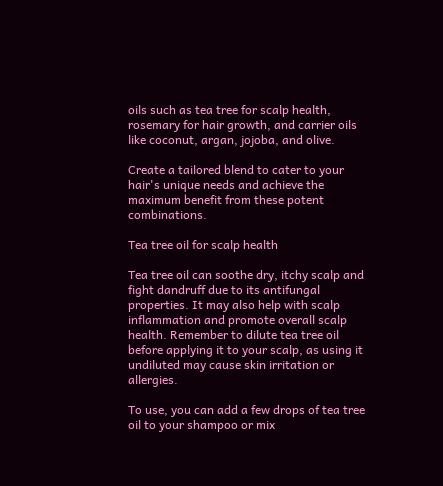oils such as tea tree for scalp health, rosemary for hair growth, and carrier oils like coconut, argan, jojoba, and olive.

Create a tailored blend to cater to your hair's unique needs and achieve the maximum benefit from these potent combinations.

Tea tree oil for scalp health

Tea tree oil can soothe dry, itchy scalp and fight dandruff due to its antifungal properties. It may also help with scalp inflammation and promote overall scalp health. Remember to dilute tea tree oil before applying it to your scalp, as using it undiluted may cause skin irritation or allergies.

To use, you can add a few drops of tea tree oil to your shampoo or mix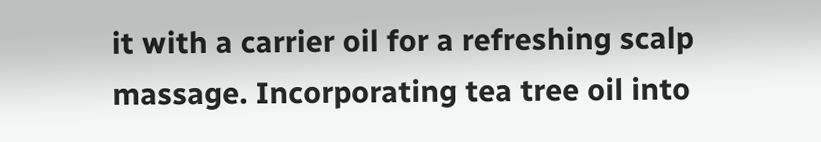it with a carrier oil for a refreshing scalp massage. Incorporating tea tree oil into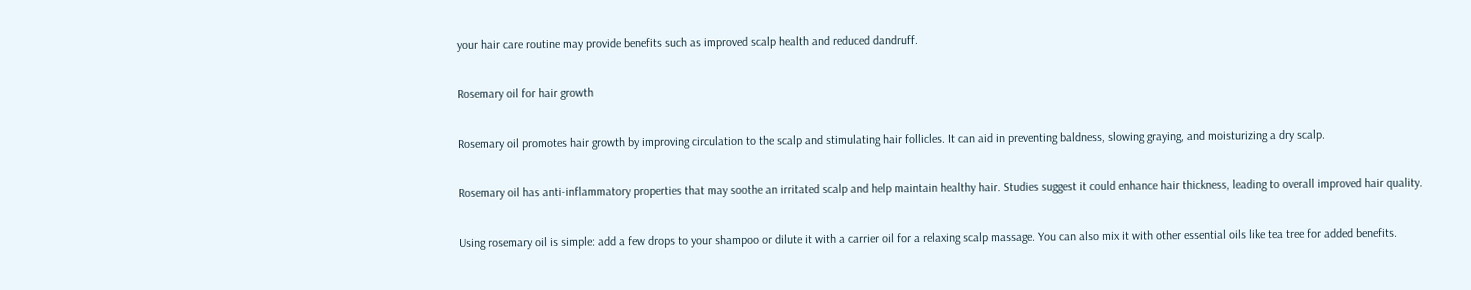your hair care routine may provide benefits such as improved scalp health and reduced dandruff.

Rosemary oil for hair growth

Rosemary oil promotes hair growth by improving circulation to the scalp and stimulating hair follicles. It can aid in preventing baldness, slowing graying, and moisturizing a dry scalp.

Rosemary oil has anti-inflammatory properties that may soothe an irritated scalp and help maintain healthy hair. Studies suggest it could enhance hair thickness, leading to overall improved hair quality.

Using rosemary oil is simple: add a few drops to your shampoo or dilute it with a carrier oil for a relaxing scalp massage. You can also mix it with other essential oils like tea tree for added benefits.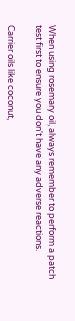When using rosemary oil, always remember to perform a patch test first to ensure you don't have any adverse reactions.

Carrier oils like coconut,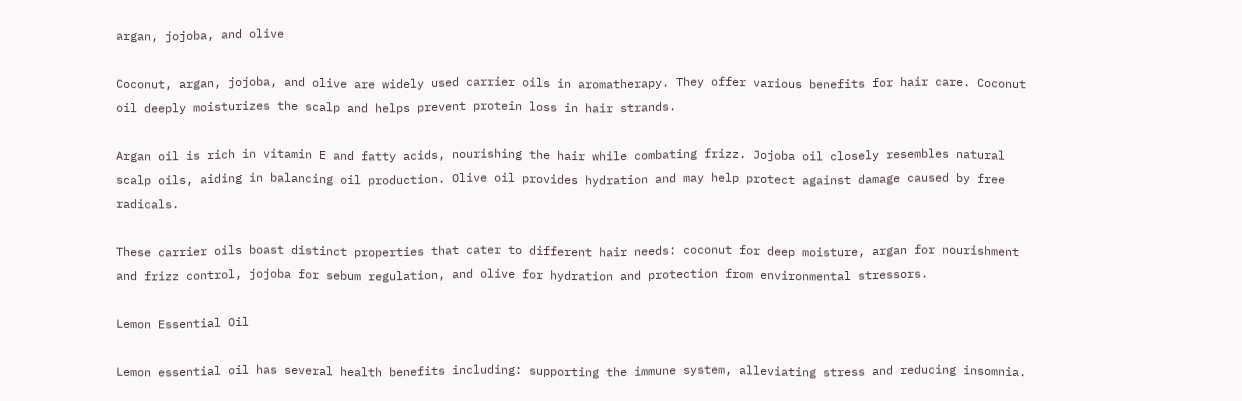argan, jojoba, and olive

Coconut, argan, jojoba, and olive are widely used carrier oils in aromatherapy. They offer various benefits for hair care. Coconut oil deeply moisturizes the scalp and helps prevent protein loss in hair strands.

Argan oil is rich in vitamin E and fatty acids, nourishing the hair while combating frizz. Jojoba oil closely resembles natural scalp oils, aiding in balancing oil production. Olive oil provides hydration and may help protect against damage caused by free radicals.

These carrier oils boast distinct properties that cater to different hair needs: coconut for deep moisture, argan for nourishment and frizz control, jojoba for sebum regulation, and olive for hydration and protection from environmental stressors.

Lemon Essential Oil

Lemon essential oil has several health benefits including: supporting the immune system, alleviating stress and reducing insomnia.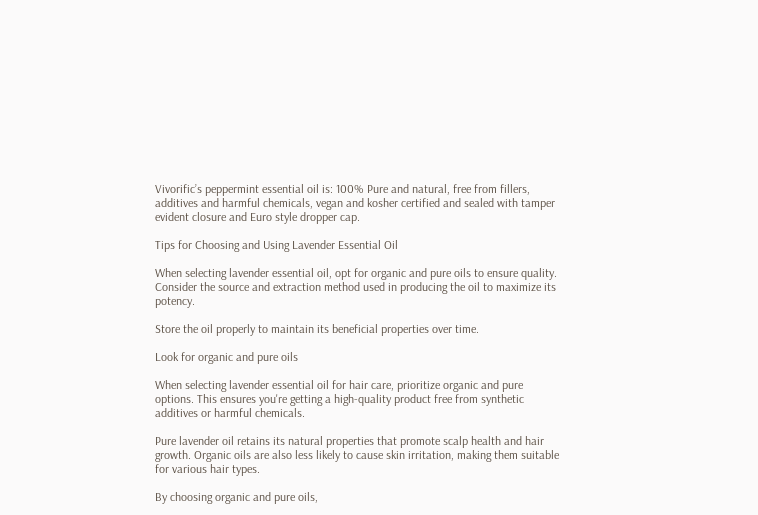Vivorific’s peppermint essential oil is: 100% Pure and natural, free from fillers, additives and harmful chemicals, vegan and kosher certified and sealed with tamper evident closure and Euro style dropper cap.

Tips for Choosing and Using Lavender Essential Oil

When selecting lavender essential oil, opt for organic and pure oils to ensure quality. Consider the source and extraction method used in producing the oil to maximize its potency.

Store the oil properly to maintain its beneficial properties over time.

Look for organic and pure oils

When selecting lavender essential oil for hair care, prioritize organic and pure options. This ensures you're getting a high-quality product free from synthetic additives or harmful chemicals.

Pure lavender oil retains its natural properties that promote scalp health and hair growth. Organic oils are also less likely to cause skin irritation, making them suitable for various hair types.

By choosing organic and pure oils,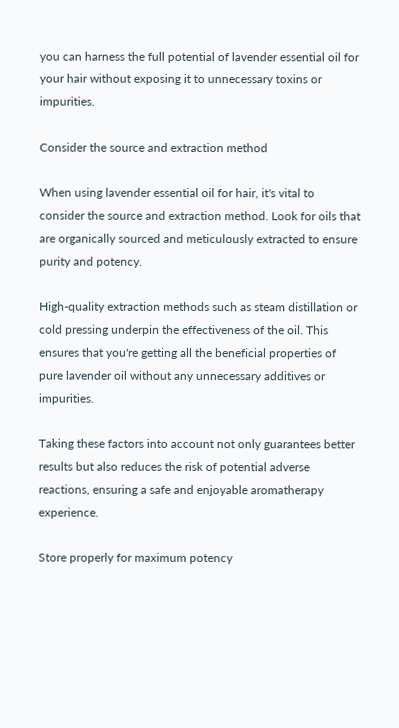you can harness the full potential of lavender essential oil for your hair without exposing it to unnecessary toxins or impurities.

Consider the source and extraction method

When using lavender essential oil for hair, it's vital to consider the source and extraction method. Look for oils that are organically sourced and meticulously extracted to ensure purity and potency.

High-quality extraction methods such as steam distillation or cold pressing underpin the effectiveness of the oil. This ensures that you're getting all the beneficial properties of pure lavender oil without any unnecessary additives or impurities.

Taking these factors into account not only guarantees better results but also reduces the risk of potential adverse reactions, ensuring a safe and enjoyable aromatherapy experience.

Store properly for maximum potency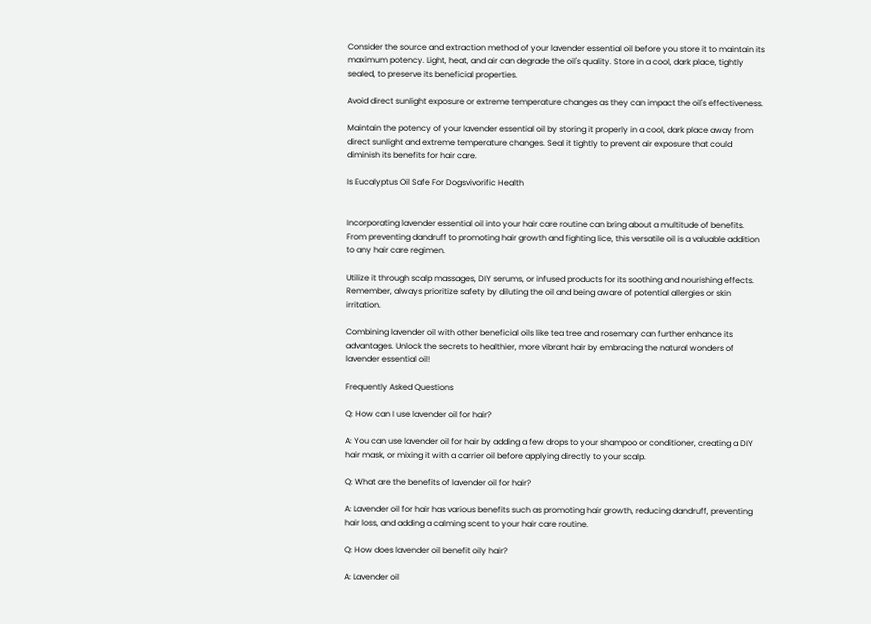Consider the source and extraction method of your lavender essential oil before you store it to maintain its maximum potency. Light, heat, and air can degrade the oil's quality. Store in a cool, dark place, tightly sealed, to preserve its beneficial properties.

Avoid direct sunlight exposure or extreme temperature changes as they can impact the oil's effectiveness.

Maintain the potency of your lavender essential oil by storing it properly in a cool, dark place away from direct sunlight and extreme temperature changes. Seal it tightly to prevent air exposure that could diminish its benefits for hair care.

Is Eucalyptus Oil Safe For Dogsvivorific Health


Incorporating lavender essential oil into your hair care routine can bring about a multitude of benefits. From preventing dandruff to promoting hair growth and fighting lice, this versatile oil is a valuable addition to any hair care regimen.

Utilize it through scalp massages, DIY serums, or infused products for its soothing and nourishing effects. Remember, always prioritize safety by diluting the oil and being aware of potential allergies or skin irritation.

Combining lavender oil with other beneficial oils like tea tree and rosemary can further enhance its advantages. Unlock the secrets to healthier, more vibrant hair by embracing the natural wonders of lavender essential oil!

Frequently Asked Questions

Q: How can I use lavender oil for hair?

A: You can use lavender oil for hair by adding a few drops to your shampoo or conditioner, creating a DIY hair mask, or mixing it with a carrier oil before applying directly to your scalp.

Q: What are the benefits of lavender oil for hair?

A: Lavender oil for hair has various benefits such as promoting hair growth, reducing dandruff, preventing hair loss, and adding a calming scent to your hair care routine.

Q: How does lavender oil benefit oily hair?

A: Lavender oil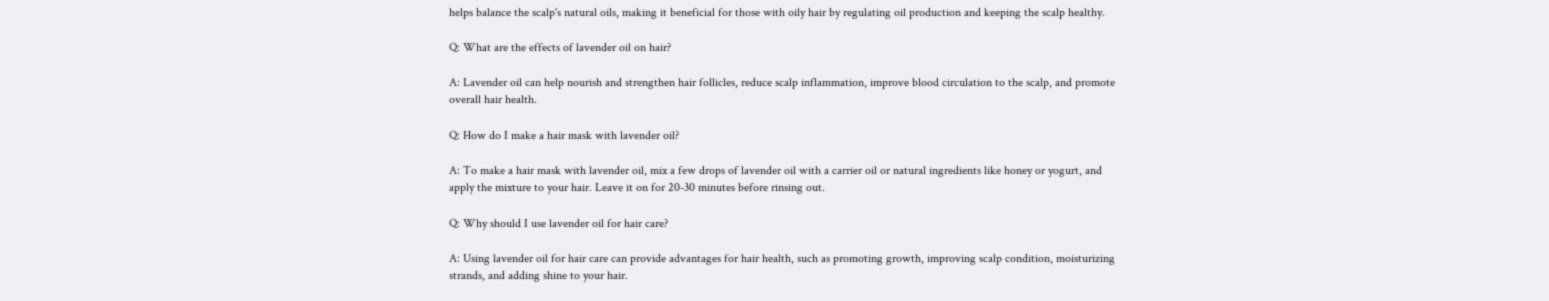helps balance the scalp's natural oils, making it beneficial for those with oily hair by regulating oil production and keeping the scalp healthy.

Q: What are the effects of lavender oil on hair?

A: Lavender oil can help nourish and strengthen hair follicles, reduce scalp inflammation, improve blood circulation to the scalp, and promote overall hair health.

Q: How do I make a hair mask with lavender oil?

A: To make a hair mask with lavender oil, mix a few drops of lavender oil with a carrier oil or natural ingredients like honey or yogurt, and apply the mixture to your hair. Leave it on for 20-30 minutes before rinsing out.

Q: Why should I use lavender oil for hair care?

A: Using lavender oil for hair care can provide advantages for hair health, such as promoting growth, improving scalp condition, moisturizing strands, and adding shine to your hair.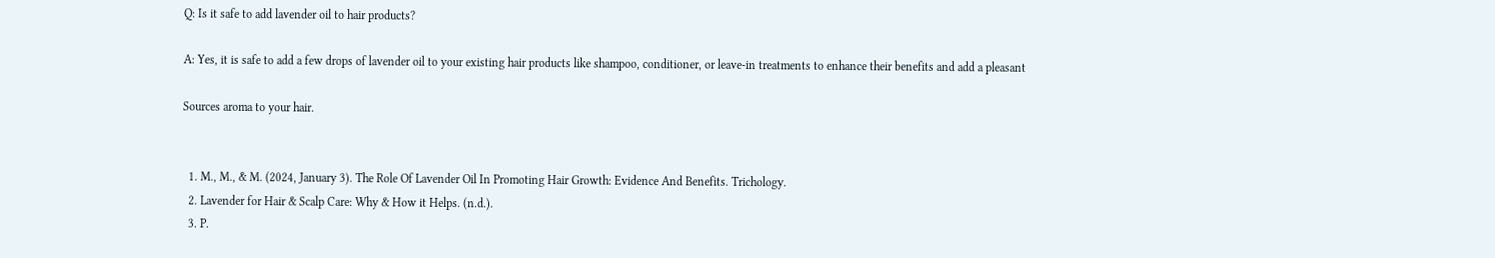Q: Is it safe to add lavender oil to hair products?

A: Yes, it is safe to add a few drops of lavender oil to your existing hair products like shampoo, conditioner, or leave-in treatments to enhance their benefits and add a pleasant

Sources aroma to your hair.


  1. M., M., & M. (2024, January 3). The Role Of Lavender Oil In Promoting Hair Growth: Evidence And Benefits. Trichology.
  2. Lavender for Hair & Scalp Care: Why & How it Helps. (n.d.).
  3. P.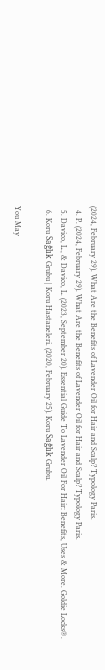(2024, February 29). What Are the Benefits of Lavender Oil for Hair and Scalp? Typology Paris.
  4. P. (2024, February 29). What Are the Benefits of Lavender Oil for Hair and Scalp? Typology Paris.
  5. Davico, L., & Davico, L. (2023, September 20). Essential Guide To Lavender Oil For Hair: Benefits, Uses & More. Goldie Locks®.
  6. Koru Sağlık Grubu | Koru Hastaneleri. (2020, February 25). Koru Sağlık Grubu.

You May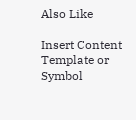Also Like

Insert Content Template or Symbol